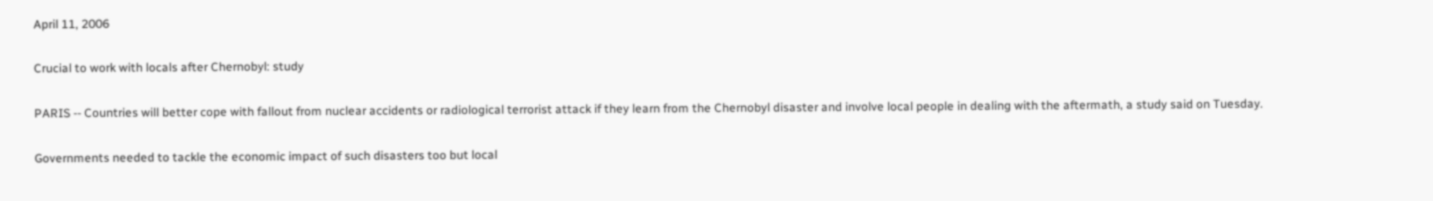April 11, 2006

Crucial to work with locals after Chernobyl: study

PARIS -- Countries will better cope with fallout from nuclear accidents or radiological terrorist attack if they learn from the Chernobyl disaster and involve local people in dealing with the aftermath, a study said on Tuesday.

Governments needed to tackle the economic impact of such disasters too but local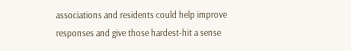associations and residents could help improve responses and give those hardest-hit a sense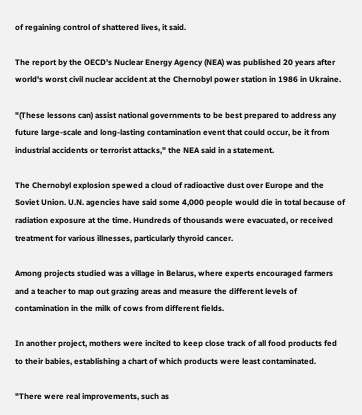of regaining control of shattered lives, it said.

The report by the OECD's Nuclear Energy Agency (NEA) was published 20 years after world's worst civil nuclear accident at the Chernobyl power station in 1986 in Ukraine.

"(These lessons can) assist national governments to be best prepared to address any future large-scale and long-lasting contamination event that could occur, be it from industrial accidents or terrorist attacks," the NEA said in a statement.

The Chernobyl explosion spewed a cloud of radioactive dust over Europe and the Soviet Union. U.N. agencies have said some 4,000 people would die in total because of radiation exposure at the time. Hundreds of thousands were evacuated, or received treatment for various illnesses, particularly thyroid cancer.

Among projects studied was a village in Belarus, where experts encouraged farmers and a teacher to map out grazing areas and measure the different levels of contamination in the milk of cows from different fields.

In another project, mothers were incited to keep close track of all food products fed to their babies, establishing a chart of which products were least contaminated.

"There were real improvements, such as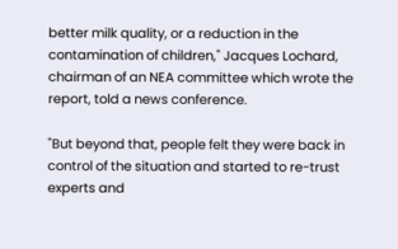better milk quality, or a reduction in the contamination of children," Jacques Lochard, chairman of an NEA committee which wrote the report, told a news conference.

"But beyond that, people felt they were back in control of the situation and started to re-trust experts and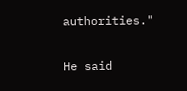authorities."

He said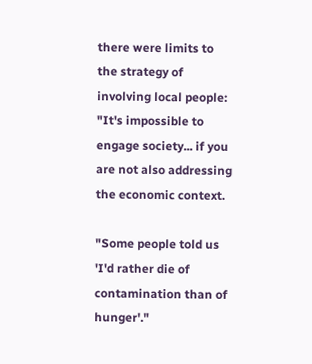there were limits to the strategy of involving local people: "It's impossible to engage society... if you are not also addressing the economic context.

"Some people told us 'I'd rather die of contamination than of hunger'."